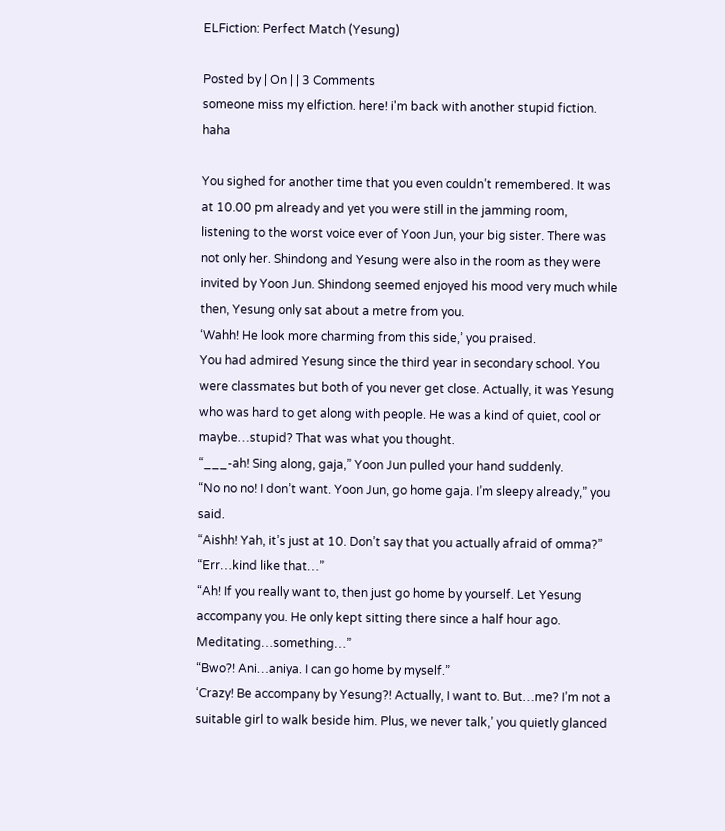ELFiction: Perfect Match (Yesung)

Posted by | On | | 3 Comments
someone miss my elfiction. here! i'm back with another stupid fiction. haha

You sighed for another time that you even couldn’t remembered. It was at 10.00 pm already and yet you were still in the jamming room, listening to the worst voice ever of Yoon Jun, your big sister. There was not only her. Shindong and Yesung were also in the room as they were invited by Yoon Jun. Shindong seemed enjoyed his mood very much while then, Yesung only sat about a metre from you.
‘Wahh! He look more charming from this side,’ you praised.
You had admired Yesung since the third year in secondary school. You were classmates but both of you never get close. Actually, it was Yesung who was hard to get along with people. He was a kind of quiet, cool or maybe…stupid? That was what you thought.
“___-ah! Sing along, gaja,” Yoon Jun pulled your hand suddenly.
“No no no! I don’t want. Yoon Jun, go home gaja. I’m sleepy already,” you said.
“Aishh! Yah, it’s just at 10. Don’t say that you actually afraid of omma?”
“Err…kind like that…”
“Ah! If you really want to, then just go home by yourself. Let Yesung accompany you. He only kept sitting there since a half hour ago. Meditating…something…”
“Bwo?! Ani…aniya. I can go home by myself.”
‘Crazy! Be accompany by Yesung?! Actually, I want to. But…me? I’m not a suitable girl to walk beside him. Plus, we never talk,’ you quietly glanced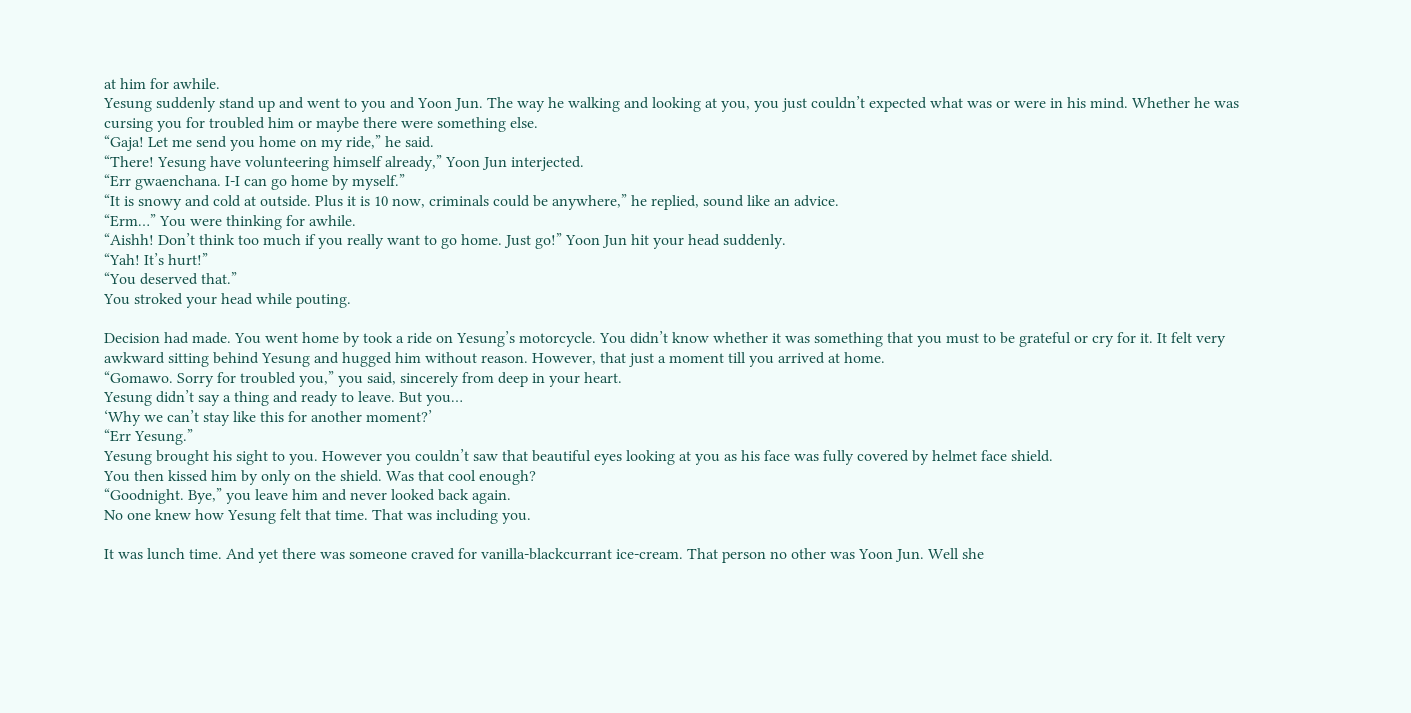at him for awhile.
Yesung suddenly stand up and went to you and Yoon Jun. The way he walking and looking at you, you just couldn’t expected what was or were in his mind. Whether he was cursing you for troubled him or maybe there were something else.
“Gaja! Let me send you home on my ride,” he said.
“There! Yesung have volunteering himself already,” Yoon Jun interjected.
“Err gwaenchana. I-I can go home by myself.”
“It is snowy and cold at outside. Plus it is 10 now, criminals could be anywhere,” he replied, sound like an advice.
“Erm…” You were thinking for awhile.
“Aishh! Don’t think too much if you really want to go home. Just go!” Yoon Jun hit your head suddenly.
“Yah! It’s hurt!”
“You deserved that.”
You stroked your head while pouting.

Decision had made. You went home by took a ride on Yesung’s motorcycle. You didn’t know whether it was something that you must to be grateful or cry for it. It felt very awkward sitting behind Yesung and hugged him without reason. However, that just a moment till you arrived at home.
“Gomawo. Sorry for troubled you,” you said, sincerely from deep in your heart.
Yesung didn’t say a thing and ready to leave. But you…
‘Why we can’t stay like this for another moment?’
“Err Yesung.”
Yesung brought his sight to you. However you couldn’t saw that beautiful eyes looking at you as his face was fully covered by helmet face shield.
You then kissed him by only on the shield. Was that cool enough?
“Goodnight. Bye,” you leave him and never looked back again.
No one knew how Yesung felt that time. That was including you.

It was lunch time. And yet there was someone craved for vanilla-blackcurrant ice-cream. That person no other was Yoon Jun. Well she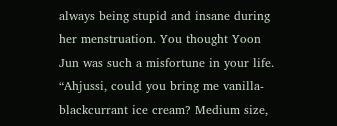always being stupid and insane during her menstruation. You thought Yoon Jun was such a misfortune in your life.
“Ahjussi, could you bring me vanilla-blackcurrant ice cream? Medium size,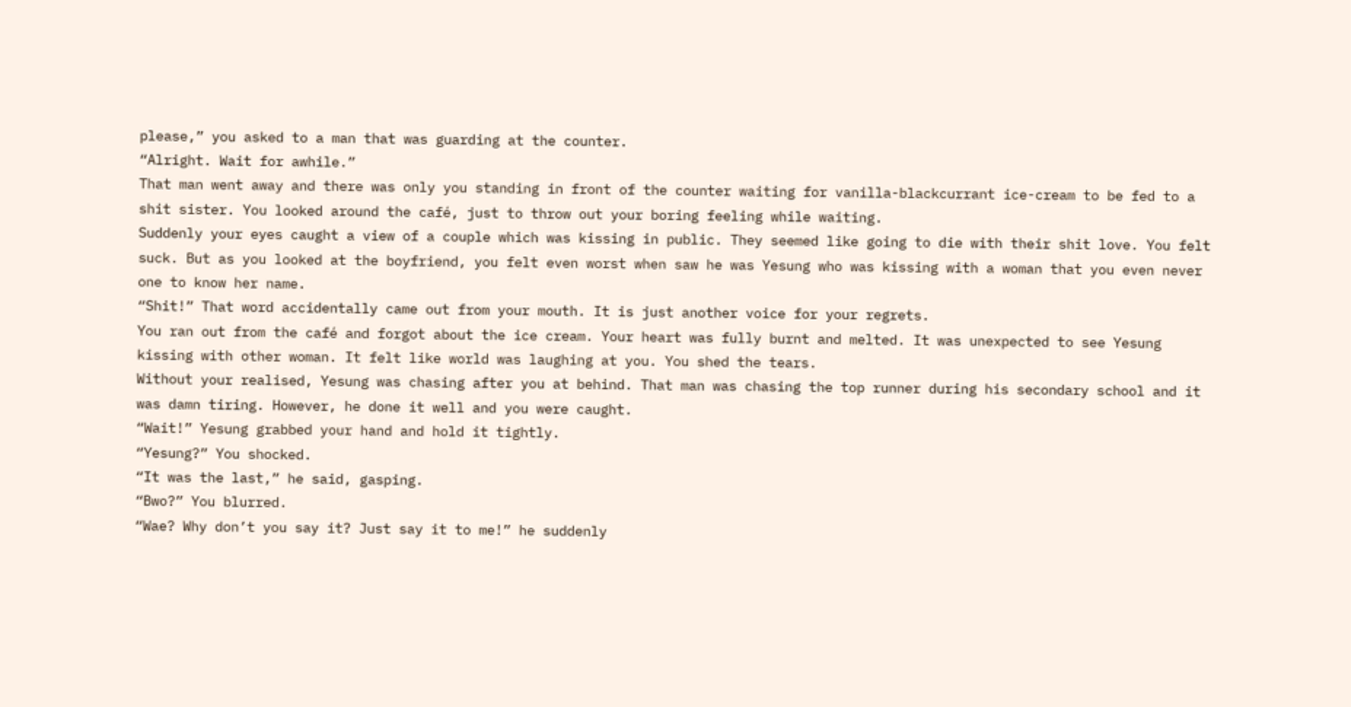please,” you asked to a man that was guarding at the counter.
“Alright. Wait for awhile.”
That man went away and there was only you standing in front of the counter waiting for vanilla-blackcurrant ice-cream to be fed to a shit sister. You looked around the café, just to throw out your boring feeling while waiting.
Suddenly your eyes caught a view of a couple which was kissing in public. They seemed like going to die with their shit love. You felt suck. But as you looked at the boyfriend, you felt even worst when saw he was Yesung who was kissing with a woman that you even never one to know her name.
“Shit!” That word accidentally came out from your mouth. It is just another voice for your regrets.
You ran out from the café and forgot about the ice cream. Your heart was fully burnt and melted. It was unexpected to see Yesung kissing with other woman. It felt like world was laughing at you. You shed the tears.
Without your realised, Yesung was chasing after you at behind. That man was chasing the top runner during his secondary school and it was damn tiring. However, he done it well and you were caught.
“Wait!” Yesung grabbed your hand and hold it tightly.
“Yesung?” You shocked.
“It was the last,” he said, gasping.
“Bwo?” You blurred.
“Wae? Why don’t you say it? Just say it to me!” he suddenly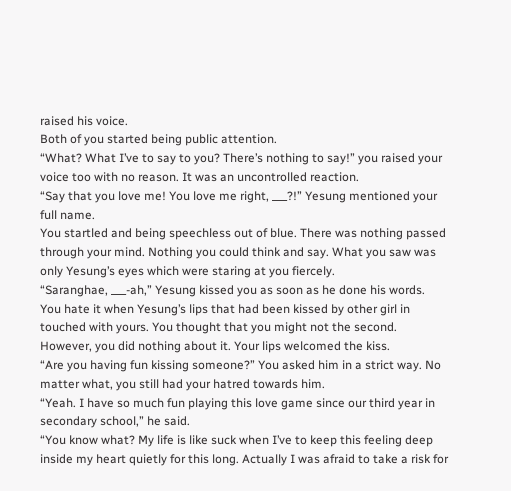raised his voice.
Both of you started being public attention.
“What? What I’ve to say to you? There’s nothing to say!” you raised your voice too with no reason. It was an uncontrolled reaction.
“Say that you love me! You love me right, ___?!” Yesung mentioned your full name.
You startled and being speechless out of blue. There was nothing passed through your mind. Nothing you could think and say. What you saw was only Yesung’s eyes which were staring at you fiercely.
“Saranghae, ___-ah,” Yesung kissed you as soon as he done his words.
You hate it when Yesung’s lips that had been kissed by other girl in touched with yours. You thought that you might not the second. However, you did nothing about it. Your lips welcomed the kiss.
“Are you having fun kissing someone?” You asked him in a strict way. No matter what, you still had your hatred towards him.
“Yeah. I have so much fun playing this love game since our third year in secondary school,” he said.
“You know what? My life is like suck when I’ve to keep this feeling deep inside my heart quietly for this long. Actually I was afraid to take a risk for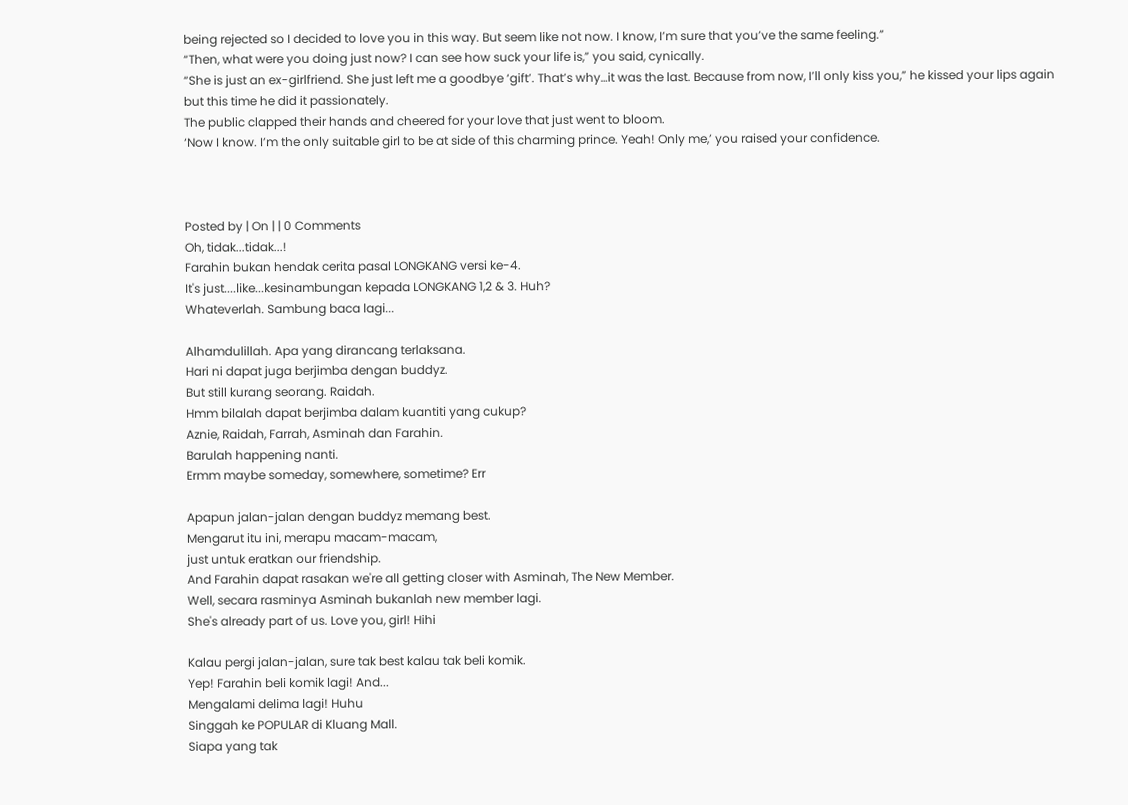being rejected so I decided to love you in this way. But seem like not now. I know, I’m sure that you’ve the same feeling.”
“Then, what were you doing just now? I can see how suck your life is,” you said, cynically.
“She is just an ex-girlfriend. She just left me a goodbye ‘gift’. That’s why…it was the last. Because from now, I’ll only kiss you,” he kissed your lips again but this time he did it passionately.
The public clapped their hands and cheered for your love that just went to bloom.
‘Now I know. I’m the only suitable girl to be at side of this charming prince. Yeah! Only me,’ you raised your confidence.



Posted by | On | | 0 Comments
Oh, tidak...tidak...!
Farahin bukan hendak cerita pasal LONGKANG versi ke-4.
It's just....like...kesinambungan kepada LONGKANG 1,2 & 3. Huh?
Whateverlah. Sambung baca lagi...

Alhamdulillah. Apa yang dirancang terlaksana.
Hari ni dapat juga berjimba dengan buddyz.
But still kurang seorang. Raidah.
Hmm bilalah dapat berjimba dalam kuantiti yang cukup?
Aznie, Raidah, Farrah, Asminah dan Farahin.
Barulah happening nanti.
Ermm maybe someday, somewhere, sometime? Err

Apapun jalan-jalan dengan buddyz memang best.
Mengarut itu ini, merapu macam-macam,
just untuk eratkan our friendship.
And Farahin dapat rasakan we're all getting closer with Asminah, The New Member.
Well, secara rasminya Asminah bukanlah new member lagi.
She's already part of us. Love you, girl! Hihi

Kalau pergi jalan-jalan, sure tak best kalau tak beli komik.
Yep! Farahin beli komik lagi! And...
Mengalami delima lagi! Huhu
Singgah ke POPULAR di Kluang Mall.
Siapa yang tak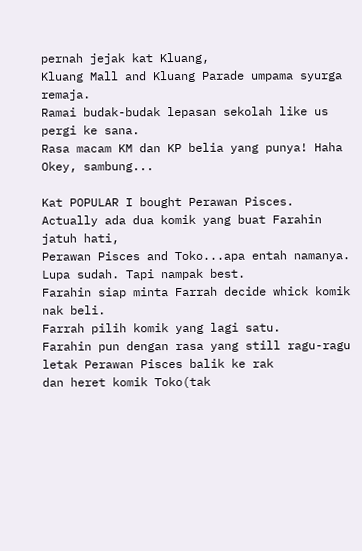pernah jejak kat Kluang,
Kluang Mall and Kluang Parade umpama syurga remaja.
Ramai budak-budak lepasan sekolah like us pergi ke sana.
Rasa macam KM dan KP belia yang punya! Haha
Okey, sambung...

Kat POPULAR I bought Perawan Pisces.
Actually ada dua komik yang buat Farahin jatuh hati,
Perawan Pisces and Toko...apa entah namanya.
Lupa sudah. Tapi nampak best.
Farahin siap minta Farrah decide whick komik nak beli.
Farrah pilih komik yang lagi satu.
Farahin pun dengan rasa yang still ragu-ragu letak Perawan Pisces balik ke rak
dan heret komik Toko(tak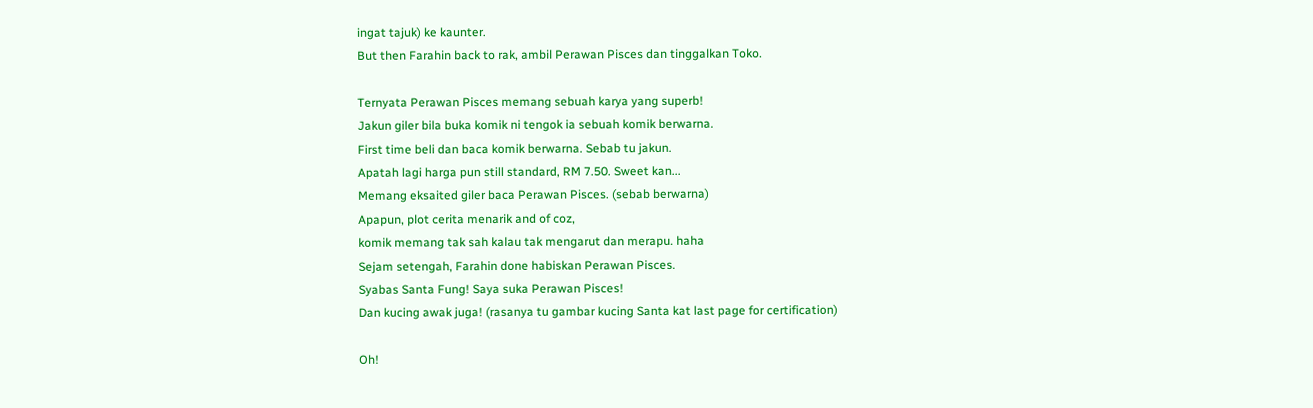ingat tajuk) ke kaunter.
But then Farahin back to rak, ambil Perawan Pisces dan tinggalkan Toko.

Ternyata Perawan Pisces memang sebuah karya yang superb!
Jakun giler bila buka komik ni tengok ia sebuah komik berwarna.
First time beli dan baca komik berwarna. Sebab tu jakun.
Apatah lagi harga pun still standard, RM 7.50. Sweet kan...
Memang eksaited giler baca Perawan Pisces. (sebab berwarna)
Apapun, plot cerita menarik and of coz,
komik memang tak sah kalau tak mengarut dan merapu. haha
Sejam setengah, Farahin done habiskan Perawan Pisces.
Syabas Santa Fung! Saya suka Perawan Pisces!
Dan kucing awak juga! (rasanya tu gambar kucing Santa kat last page for certification)

Oh!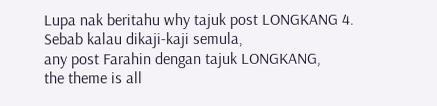Lupa nak beritahu why tajuk post LONGKANG 4.
Sebab kalau dikaji-kaji semula,
any post Farahin dengan tajuk LONGKANG,
the theme is all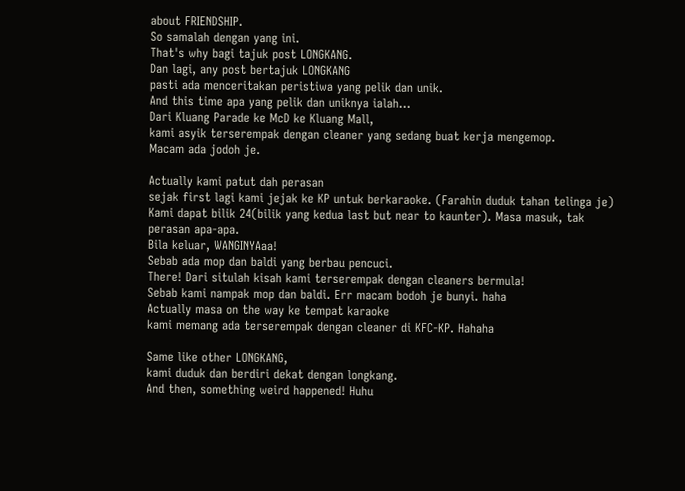about FRIENDSHIP.
So samalah dengan yang ini.
That's why bagi tajuk post LONGKANG.
Dan lagi, any post bertajuk LONGKANG
pasti ada menceritakan peristiwa yang pelik dan unik.
And this time apa yang pelik dan uniknya ialah...
Dari Kluang Parade ke McD ke Kluang Mall,
kami asyik terserempak dengan cleaner yang sedang buat kerja mengemop.
Macam ada jodoh je.

Actually kami patut dah perasan
sejak first lagi kami jejak ke KP untuk berkaraoke. (Farahin duduk tahan telinga je)
Kami dapat bilik 24(bilik yang kedua last but near to kaunter). Masa masuk, tak perasan apa-apa.
Bila keluar, WANGINYAaa!
Sebab ada mop dan baldi yang berbau pencuci.
There! Dari situlah kisah kami terserempak dengan cleaners bermula!
Sebab kami nampak mop dan baldi. Err macam bodoh je bunyi. haha
Actually masa on the way ke tempat karaoke
kami memang ada terserempak dengan cleaner di KFC-KP. Hahaha

Same like other LONGKANG,
kami duduk dan berdiri dekat dengan longkang.
And then, something weird happened! Huhu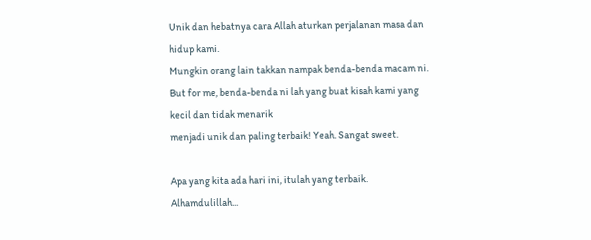Unik dan hebatnya cara Allah aturkan perjalanan masa dan hidup kami.
Mungkin orang lain takkan nampak benda-benda macam ni.
But for me, benda-benda ni lah yang buat kisah kami yang kecil dan tidak menarik
menjadi unik dan paling terbaik! Yeah. Sangat sweet.

Apa yang kita ada hari ini, itulah yang terbaik. Alhamdulillah...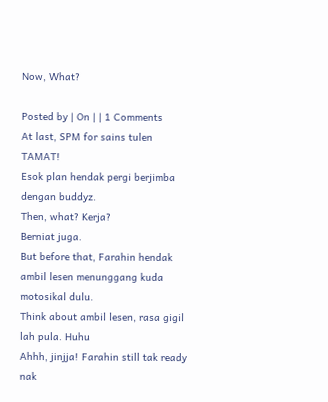Now, What?

Posted by | On | | 1 Comments
At last, SPM for sains tulen TAMAT!
Esok plan hendak pergi berjimba dengan buddyz.
Then, what? Kerja?
Berniat juga.
But before that, Farahin hendak ambil lesen menunggang kuda motosikal dulu.
Think about ambil lesen, rasa gigil lah pula. Huhu
Ahhh, jinjja! Farahin still tak ready nak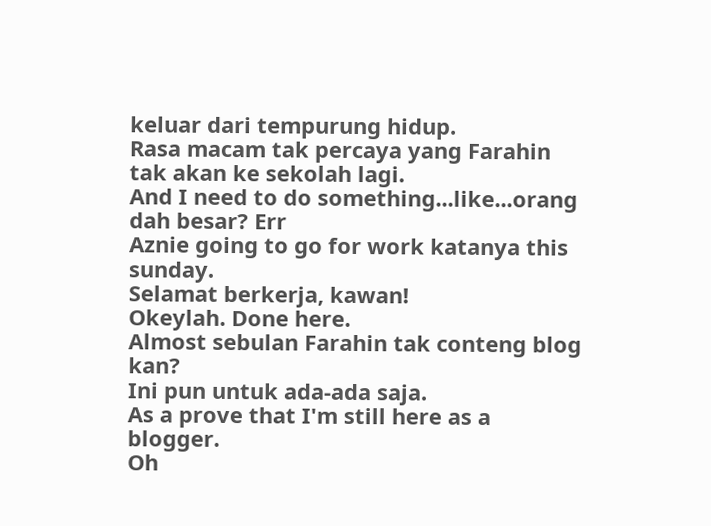keluar dari tempurung hidup.
Rasa macam tak percaya yang Farahin tak akan ke sekolah lagi.
And I need to do something...like...orang dah besar? Err
Aznie going to go for work katanya this sunday.
Selamat berkerja, kawan!
Okeylah. Done here.
Almost sebulan Farahin tak conteng blog kan?
Ini pun untuk ada-ada saja.
As a prove that I'm still here as a blogger.
Oh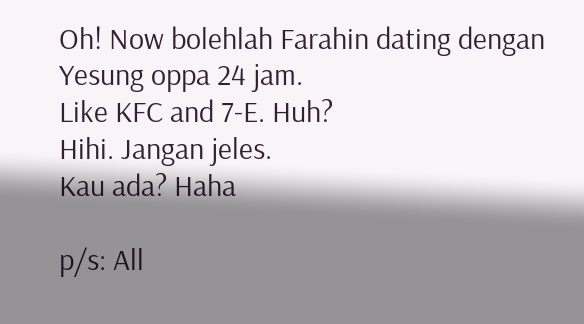Oh! Now bolehlah Farahin dating dengan Yesung oppa 24 jam.
Like KFC and 7-E. Huh?
Hihi. Jangan jeles.
Kau ada? Haha

p/s: All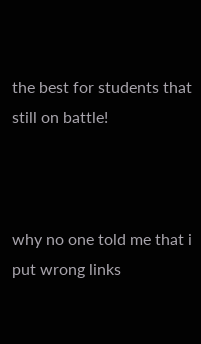the best for students that still on battle!



why no one told me that i put wrong links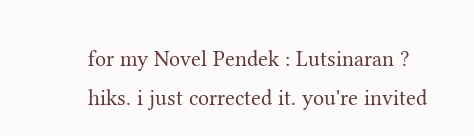for my Novel Pendek : Lutsinaran ? hiks. i just corrected it. you're invited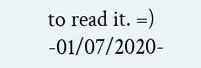to read it. =) -01/07/2020-